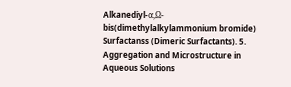Alkanediyl-α,Ω-bis(dimethylalkylammonium bromide) Surfactanss (Dimeric Surfactants). 5. Aggregation and Microstructure in Aqueous Solutions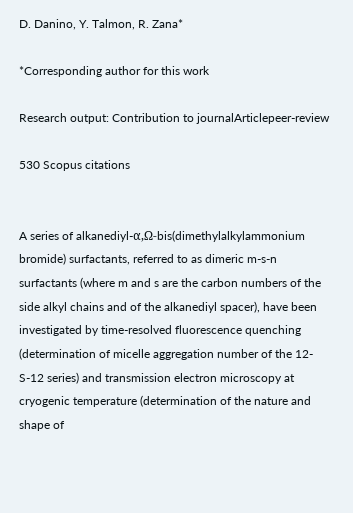D. Danino, Y. Talmon, R. Zana*

*Corresponding author for this work

Research output: Contribution to journalArticlepeer-review

530 Scopus citations


A series of alkanediyl-α,Ω-bis(dimethylalkylammonium bromide) surfactants, referred to as dimeric m-s-n surfactants (where m and s are the carbon numbers of the side alkyl chains and of the alkanediyl spacer), have been investigated by time-resolved fluorescence quenching (determination of micelle aggregation number of the 12-S-12 series) and transmission electron microscopy at cryogenic temperature (determination of the nature and shape of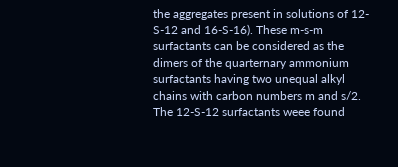the aggregates present in solutions of 12-S-12 and 16-S-16). These m-s-m surfactants can be considered as the dimers of the quarternary ammonium surfactants having two unequal alkyl chains with carbon numbers m and s/2. The 12-S-12 surfactants weee found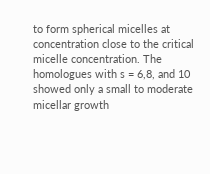to form spherical micelles at concentration close to the critical micelle concentration. The homologues with s = 6,8, and 10 showed only a small to moderate micellar growth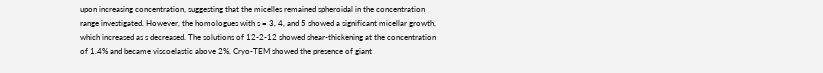upon increasing concentration, suggesting that the micelles remained spheroidal in the concentration range investigated. However, the homologues with s = 3, 4, and 5 showed a significant micellar growth, which increased as s decreased. The solutions of 12-2-12 showed shear-thickening at the concentration of 1.4% and became viscoelastic above 2%. Cryo-TEM showed the presence of giant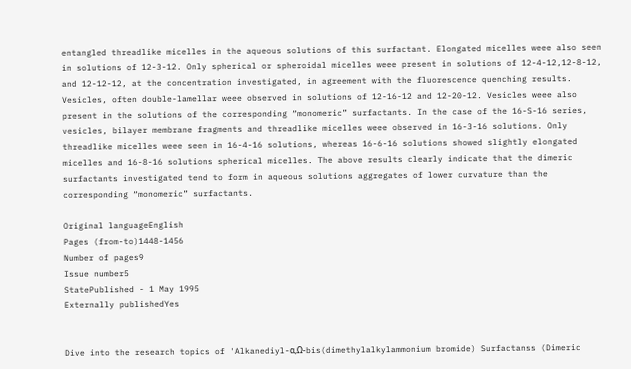entangled threadlike micelles in the aqueous solutions of this surfactant. Elongated micelles weee also seen in solutions of 12-3-12. Only spherical or spheroidal micelles weee present in solutions of 12-4-12,12-8-12, and 12-12-12, at the concentration investigated, in agreement with the fluorescence quenching results. Vesicles, often double-lamellar weee observed in solutions of 12-16-12 and 12-20-12. Vesicles weee also present in the solutions of the corresponding “monomeric” surfactants. In the case of the 16-S-16 series, vesicles, bilayer membrane fragments and threadlike micelles weee observed in 16-3-16 solutions. Only threadlike micelles weee seen in 16-4-16 solutions, whereas 16-6-16 solutions showed slightly elongated micelles and 16-8-16 solutions spherical micelles. The above results clearly indicate that the dimeric surfactants investigated tend to form in aqueous solutions aggregates of lower curvature than the corresponding “monomeric” surfactants.

Original languageEnglish
Pages (from-to)1448-1456
Number of pages9
Issue number5
StatePublished - 1 May 1995
Externally publishedYes


Dive into the research topics of 'Alkanediyl-α,Ω-bis(dimethylalkylammonium bromide) Surfactanss (Dimeric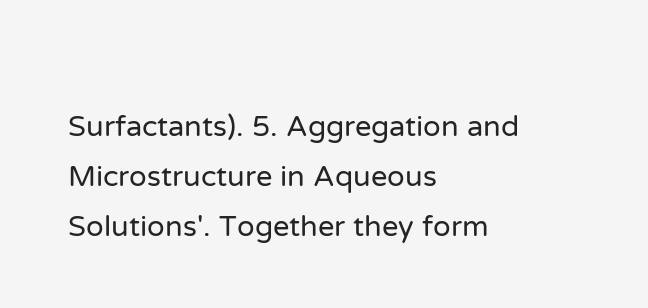Surfactants). 5. Aggregation and Microstructure in Aqueous Solutions'. Together they form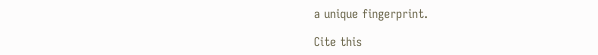a unique fingerprint.

Cite this